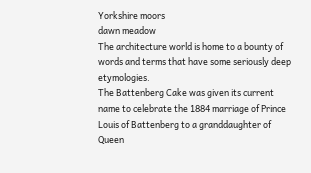Yorkshire moors
dawn meadow
The architecture world is home to a bounty of words and terms that have some seriously deep etymologies.
The Battenberg Cake was given its current name to celebrate the 1884 marriage of Prince Louis of Battenberg to a granddaughter of Queen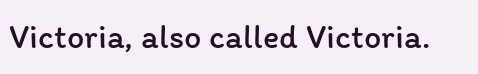Victoria, also called Victoria.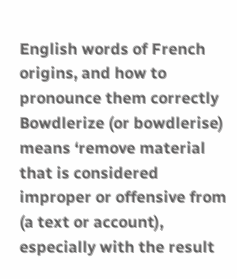English words of French origins, and how to pronounce them correctly
Bowdlerize (or bowdlerise) means ‘remove material that is considered improper or offensive from (a text or account), especially with the result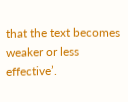that the text becomes weaker or less effective’.